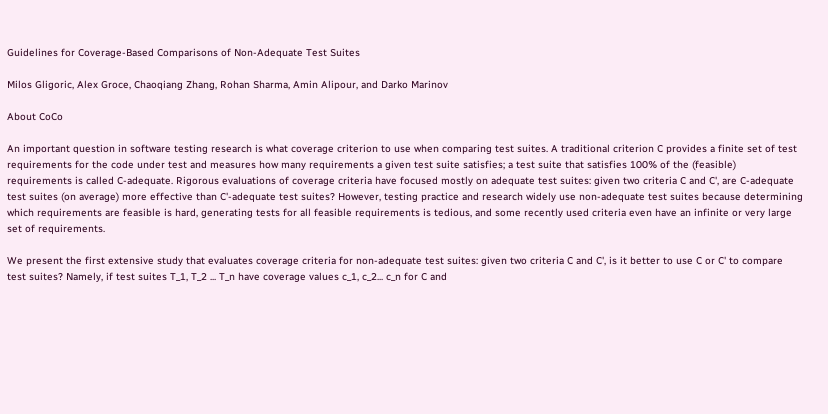Guidelines for Coverage-Based Comparisons of Non-Adequate Test Suites

Milos Gligoric, Alex Groce, Chaoqiang Zhang, Rohan Sharma, Amin Alipour, and Darko Marinov

About CoCo

An important question in software testing research is what coverage criterion to use when comparing test suites. A traditional criterion C provides a finite set of test requirements for the code under test and measures how many requirements a given test suite satisfies; a test suite that satisfies 100% of the (feasible) requirements is called C-adequate. Rigorous evaluations of coverage criteria have focused mostly on adequate test suites: given two criteria C and C', are C-adequate test suites (on average) more effective than C'-adequate test suites? However, testing practice and research widely use non-adequate test suites because determining which requirements are feasible is hard, generating tests for all feasible requirements is tedious, and some recently used criteria even have an infinite or very large set of requirements.

We present the first extensive study that evaluates coverage criteria for non-adequate test suites: given two criteria C and C', is it better to use C or C' to compare test suites? Namely, if test suites T_1, T_2 ... T_n have coverage values c_1, c_2... c_n for C and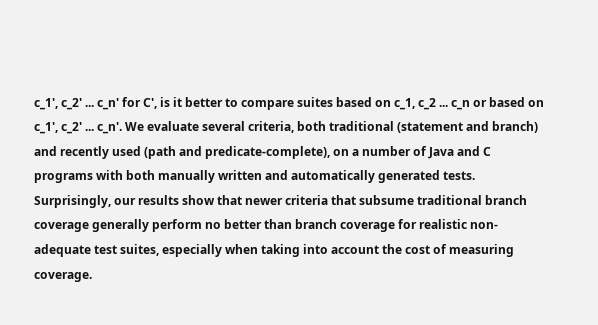c_1', c_2' ... c_n' for C', is it better to compare suites based on c_1, c_2 ... c_n or based on c_1', c_2' ... c_n'. We evaluate several criteria, both traditional (statement and branch) and recently used (path and predicate-complete), on a number of Java and C programs with both manually written and automatically generated tests. Surprisingly, our results show that newer criteria that subsume traditional branch coverage generally perform no better than branch coverage for realistic non-adequate test suites, especially when taking into account the cost of measuring coverage.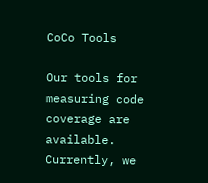CoCo Tools

Our tools for measuring code coverage are available. Currently, we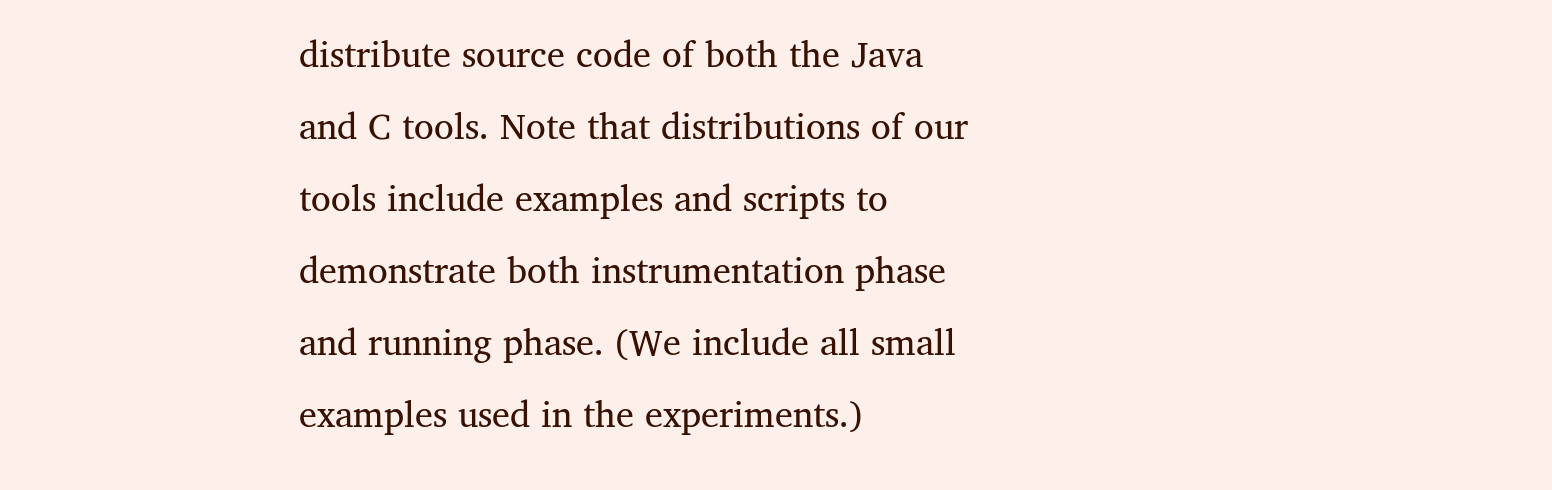distribute source code of both the Java and C tools. Note that distributions of our tools include examples and scripts to demonstrate both instrumentation phase and running phase. (We include all small examples used in the experiments.)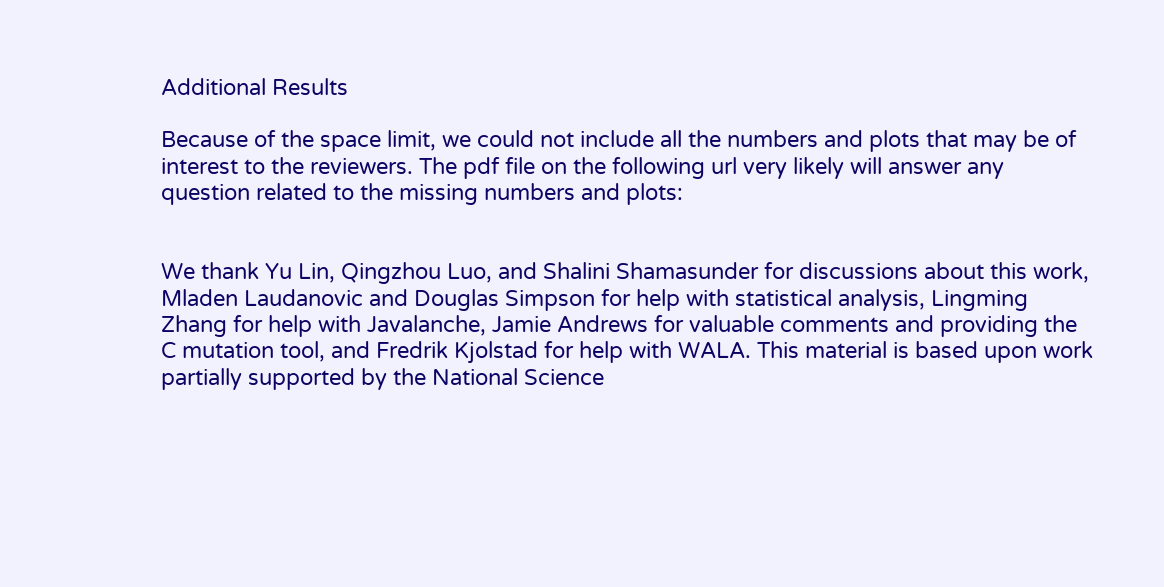Additional Results

Because of the space limit, we could not include all the numbers and plots that may be of interest to the reviewers. The pdf file on the following url very likely will answer any question related to the missing numbers and plots:


We thank Yu Lin, Qingzhou Luo, and Shalini Shamasunder for discussions about this work, Mladen Laudanovic and Douglas Simpson for help with statistical analysis, Lingming Zhang for help with Javalanche, Jamie Andrews for valuable comments and providing the C mutation tool, and Fredrik Kjolstad for help with WALA. This material is based upon work partially supported by the National Science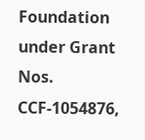Foundation under Grant Nos. CCF-1054876,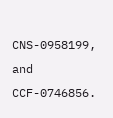CNS-0958199, and CCF-0746856.